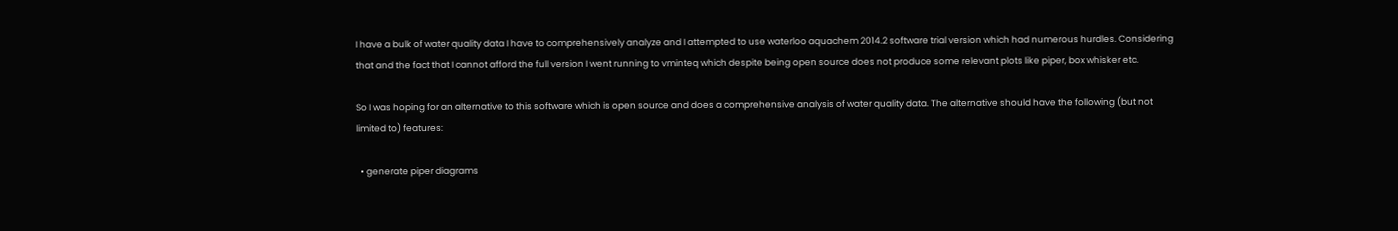I have a bulk of water quality data I have to comprehensively analyze and I attempted to use waterloo aquachem 2014.2 software trial version which had numerous hurdles. Considering that and the fact that I cannot afford the full version I went running to vminteq which despite being open source does not produce some relevant plots like piper, box whisker etc.

So I was hoping for an alternative to this software which is open source and does a comprehensive analysis of water quality data. The alternative should have the following (but not limited to) features:

  • generate piper diagrams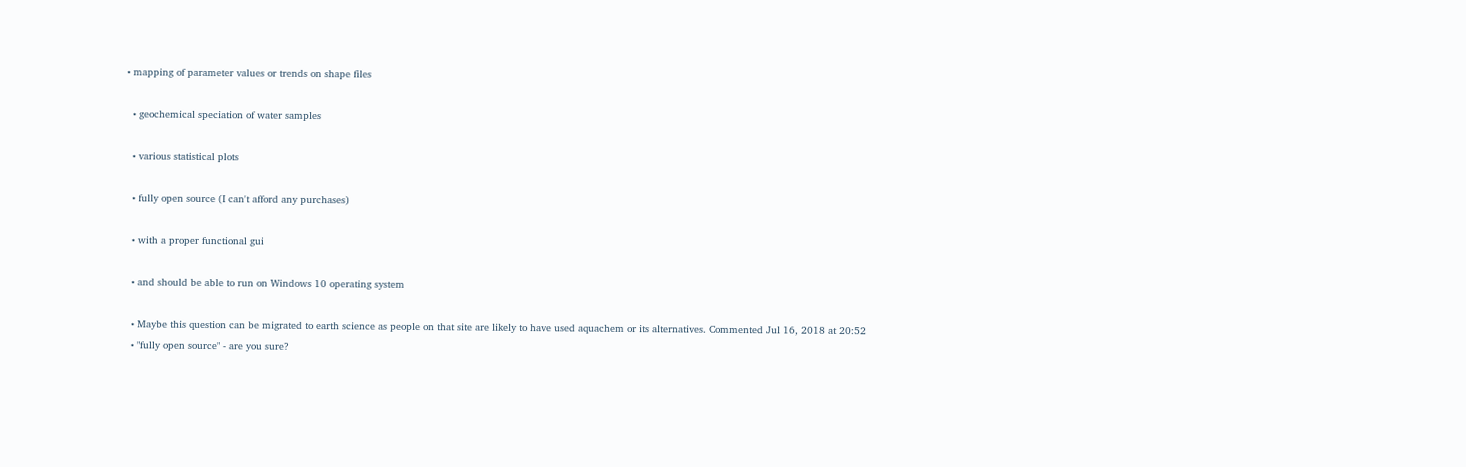• mapping of parameter values or trends on shape files

  • geochemical speciation of water samples

  • various statistical plots

  • fully open source (I can't afford any purchases)

  • with a proper functional gui

  • and should be able to run on Windows 10 operating system

  • Maybe this question can be migrated to earth science as people on that site are likely to have used aquachem or its alternatives. Commented Jul 16, 2018 at 20:52
  • "fully open source" - are you sure?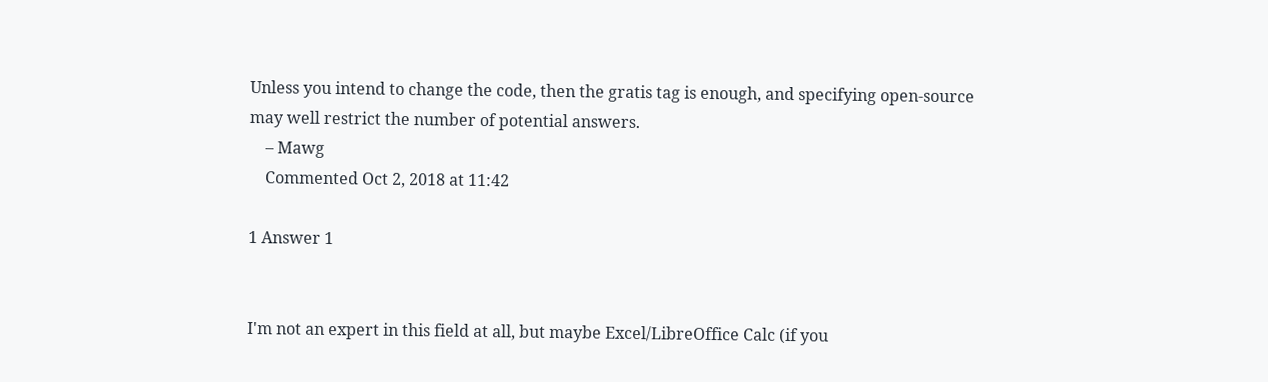Unless you intend to change the code, then the gratis tag is enough, and specifying open-source may well restrict the number of potential answers.
    – Mawg
    Commented Oct 2, 2018 at 11:42

1 Answer 1


I'm not an expert in this field at all, but maybe Excel/LibreOffice Calc (if you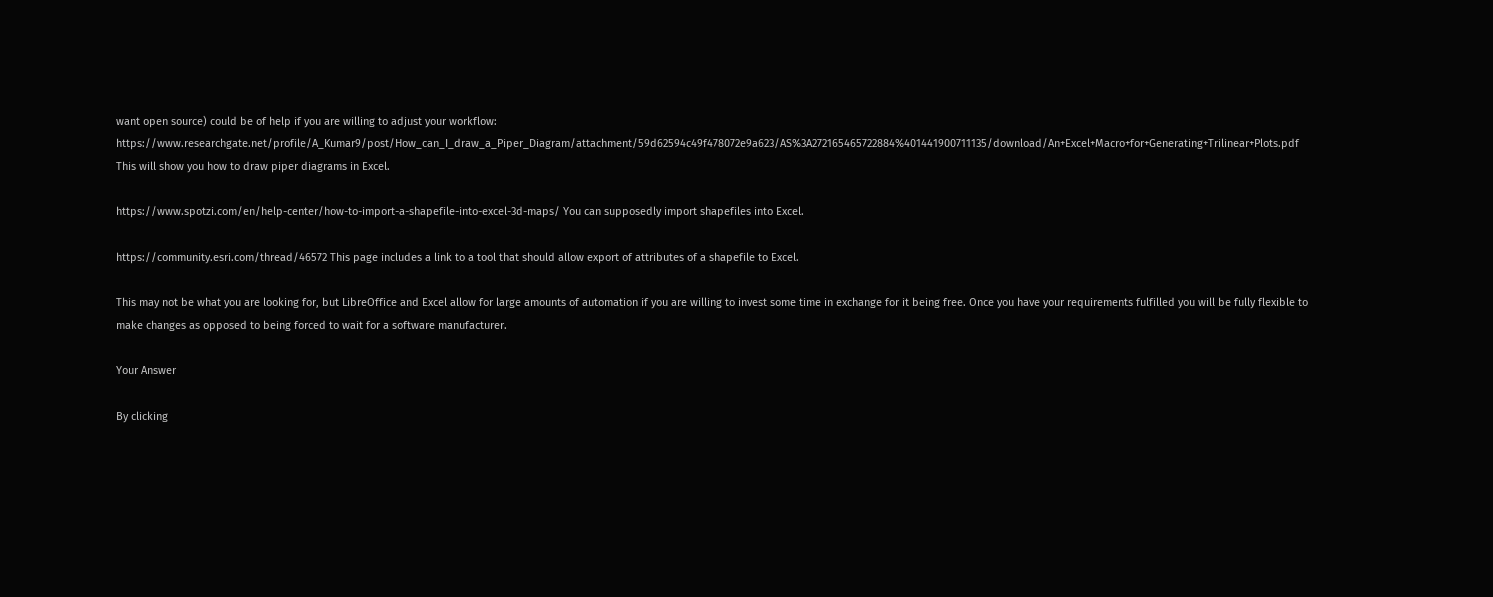want open source) could be of help if you are willing to adjust your workflow: https://www.researchgate.net/profile/A_Kumar9/post/How_can_I_draw_a_Piper_Diagram/attachment/59d62594c49f478072e9a623/AS%3A272165465722884%401441900711135/download/An+Excel+Macro+for+Generating+Trilinear+Plots.pdf This will show you how to draw piper diagrams in Excel.

https://www.spotzi.com/en/help-center/how-to-import-a-shapefile-into-excel-3d-maps/ You can supposedly import shapefiles into Excel.

https://community.esri.com/thread/46572 This page includes a link to a tool that should allow export of attributes of a shapefile to Excel.

This may not be what you are looking for, but LibreOffice and Excel allow for large amounts of automation if you are willing to invest some time in exchange for it being free. Once you have your requirements fulfilled you will be fully flexible to make changes as opposed to being forced to wait for a software manufacturer.

Your Answer

By clicking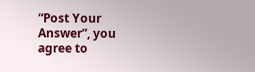“Post Your Answer”, you agree to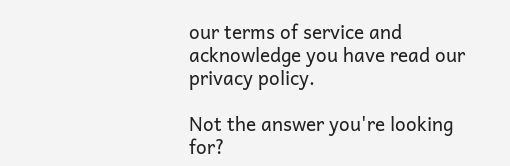our terms of service and acknowledge you have read our privacy policy.

Not the answer you're looking for?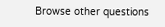Browse other questions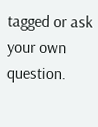tagged or ask your own question.